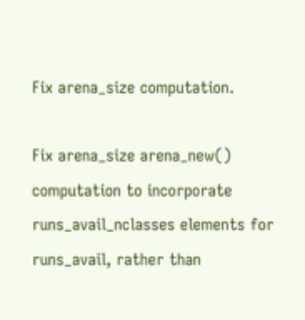Fix arena_size computation.

Fix arena_size arena_new() computation to incorporate
runs_avail_nclasses elements for runs_avail, rather than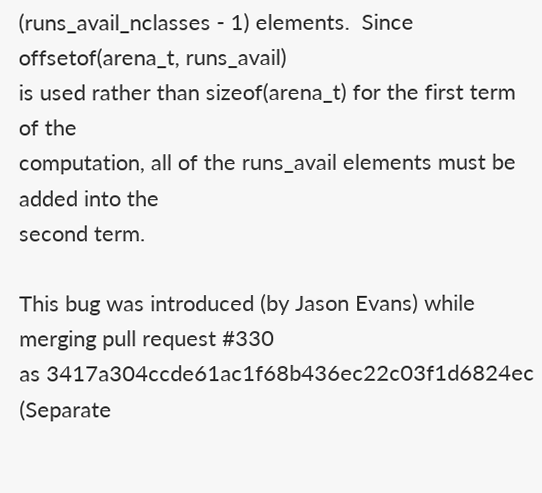(runs_avail_nclasses - 1) elements.  Since offsetof(arena_t, runs_avail)
is used rather than sizeof(arena_t) for the first term of the
computation, all of the runs_avail elements must be added into the
second term.

This bug was introduced (by Jason Evans) while merging pull request #330
as 3417a304ccde61ac1f68b436ec22c03f1d6824ec (Separate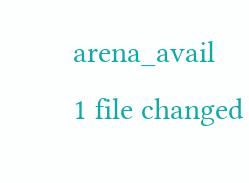arena_avail
1 file changed